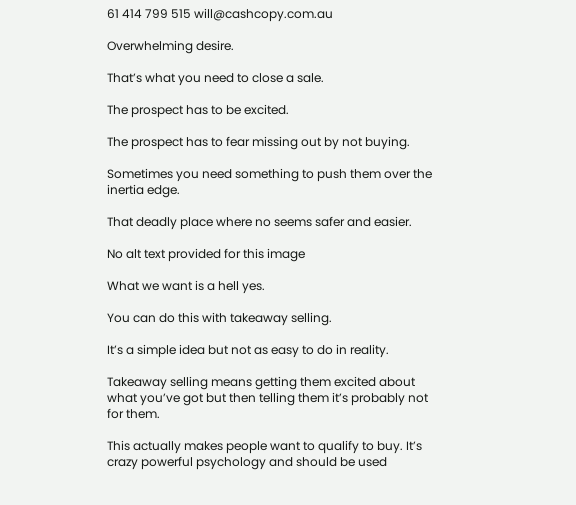61 414 799 515 will@cashcopy.com.au

Overwhelming desire.

That’s what you need to close a sale.

The prospect has to be excited.

The prospect has to fear missing out by not buying.

Sometimes you need something to push them over the inertia edge.

That deadly place where no seems safer and easier.

No alt text provided for this image

What we want is a hell yes.

You can do this with takeaway selling.

It’s a simple idea but not as easy to do in reality.

Takeaway selling means getting them excited about what you’ve got but then telling them it’s probably not for them.

This actually makes people want to qualify to buy. It’s crazy powerful psychology and should be used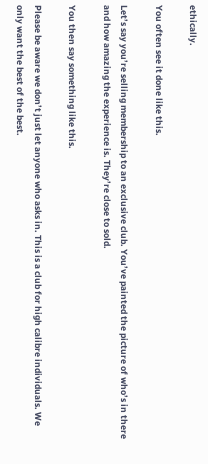ethically.

You often see it done like this.

Let’s say you’re selling membership to an exclusive club. You’ve painted the picture of who’s in there and how amazing the experience is. They’re close to sold.

You then say something like this.

Please be aware we don’t just let anyone who asks in. This is a club for high calibre individuals. We only want the best of the best.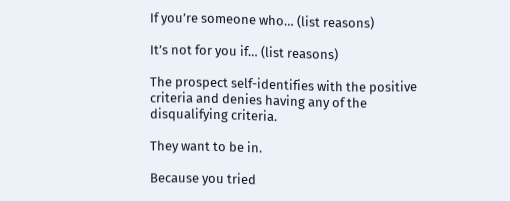If you’re someone who… (list reasons)

It’s not for you if… (list reasons)

The prospect self-identifies with the positive criteria and denies having any of the disqualifying criteria.

They want to be in.

Because you tried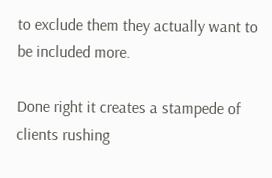to exclude them they actually want to be included more.

Done right it creates a stampede of clients rushing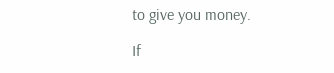to give you money.

If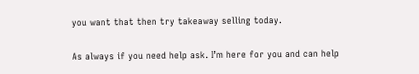you want that then try takeaway selling today.

As always if you need help ask. I’m here for you and can help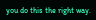you do this the right way.